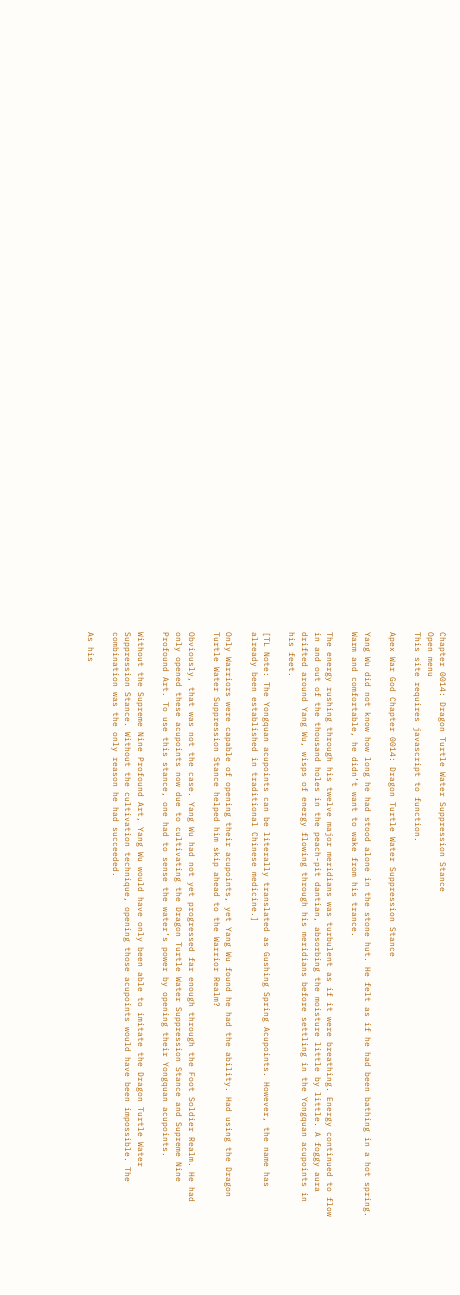Chapter 0014: Dragon Turtle Water Suppression Stance
Open menu
This site requires javascript to function.

Apex War God Chapter 0014: Dragon Turtle Water Suppression Stance

Yang Wu did not know how long he had stood alone in the stone hut. He felt as if he had been bathing in a hot spring. Warm and comfortable, he didn’t want to wake from his trance.

The energy rushing through his twelve major meridians was turbulent as if it were breathing. Energy continued to flow in and out of the thousand holes in the peach-pit dantian, absorbing the moisture little by little. A foggy aura drifted around Yang Wu, wisps of energy flowing through his meridians before settling in the Yongquan acupoints in his feet.

[TL Note: The Yongquan acupoints can be literally translated as Gushing Spring Acupoints. However, the name has already been established in traditional Chinese medicine.]

Only Warriors were capable of opening their acupoints, yet Yang Wu found he had the ability. Had using the Dragon Turtle Water Suppression Stance helped him skip ahead to the Warrior Realm?

Obviously, that was not the case. Yang Wu had not yet progressed far enough through the Foot Soldier Realm. He had only opened these acupoints now due to cultivating the Dragon Turtle Water Suppression Stance and Supreme Nine Profound Art. To use this stance, one had to sense the water’s power by opening their Yongquan acupoints.

Without the Supreme Nine Profound Art, Yang Wu would have only been able to imitate the Dragon Turtle Water Suppression Stance. Without the cultivation technique, opening those acupoints would have been impossible. The combination was the only reason he had succeeded.

As his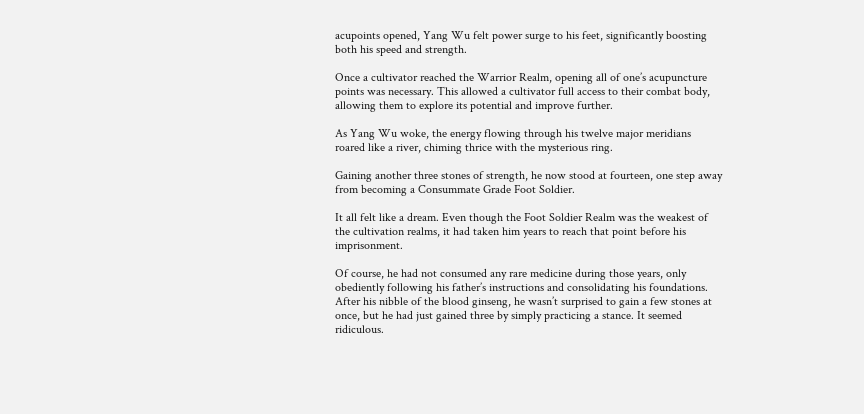acupoints opened, Yang Wu felt power surge to his feet, significantly boosting both his speed and strength.

Once a cultivator reached the Warrior Realm, opening all of one’s acupuncture points was necessary. This allowed a cultivator full access to their combat body, allowing them to explore its potential and improve further.

As Yang Wu woke, the energy flowing through his twelve major meridians roared like a river, chiming thrice with the mysterious ring.

Gaining another three stones of strength, he now stood at fourteen, one step away from becoming a Consummate Grade Foot Soldier.

It all felt like a dream. Even though the Foot Soldier Realm was the weakest of the cultivation realms, it had taken him years to reach that point before his imprisonment.

Of course, he had not consumed any rare medicine during those years, only obediently following his father’s instructions and consolidating his foundations. After his nibble of the blood ginseng, he wasn’t surprised to gain a few stones at once, but he had just gained three by simply practicing a stance. It seemed ridiculous.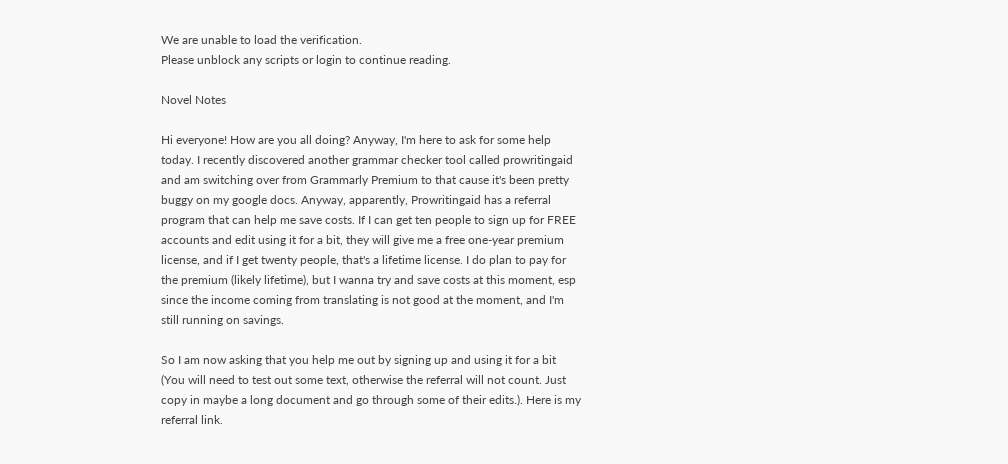We are unable to load the verification.
Please unblock any scripts or login to continue reading.

Novel Notes

Hi everyone! How are you all doing? Anyway, I'm here to ask for some help today. I recently discovered another grammar checker tool called prowritingaid and am switching over from Grammarly Premium to that cause it's been pretty buggy on my google docs. Anyway, apparently, Prowritingaid has a referral program that can help me save costs. If I can get ten people to sign up for FREE accounts and edit using it for a bit, they will give me a free one-year premium license, and if I get twenty people, that's a lifetime license. I do plan to pay for the premium (likely lifetime), but I wanna try and save costs at this moment, esp since the income coming from translating is not good at the moment, and I'm still running on savings.

So I am now asking that you help me out by signing up and using it for a bit (You will need to test out some text, otherwise the referral will not count. Just copy in maybe a long document and go through some of their edits.). Here is my referral link.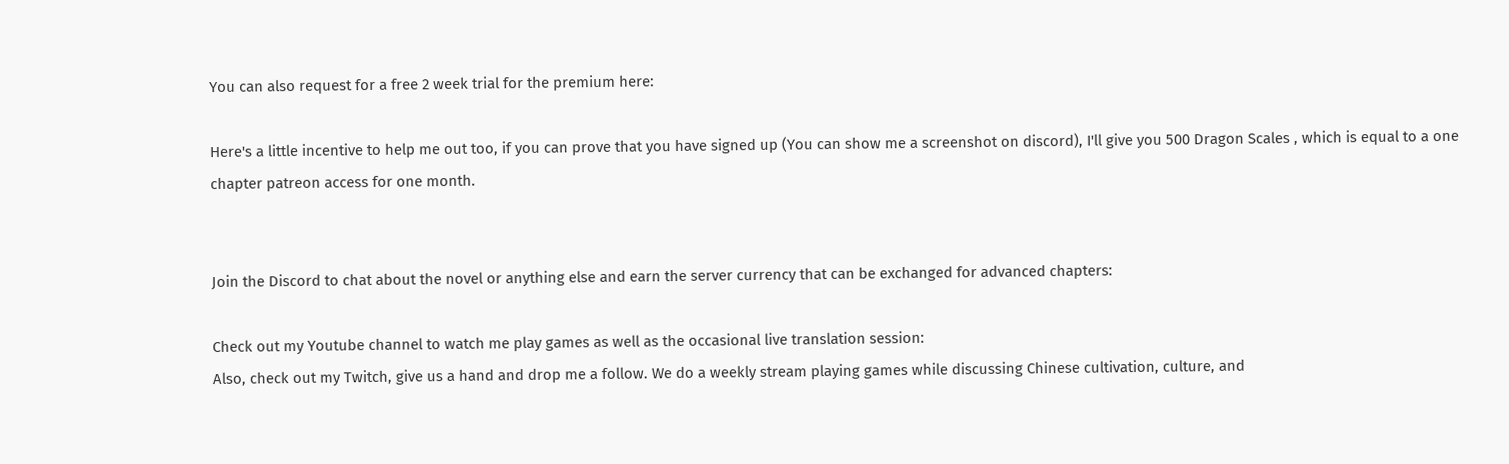You can also request for a free 2 week trial for the premium here:

Here's a little incentive to help me out too, if you can prove that you have signed up (You can show me a screenshot on discord), I'll give you 500 Dragon Scales , which is equal to a one chapter patreon access for one month.


Join the Discord to chat about the novel or anything else and earn the server currency that can be exchanged for advanced chapters:

Check out my Youtube channel to watch me play games as well as the occasional live translation session:
Also, check out my Twitch, give us a hand and drop me a follow. We do a weekly stream playing games while discussing Chinese cultivation, culture, and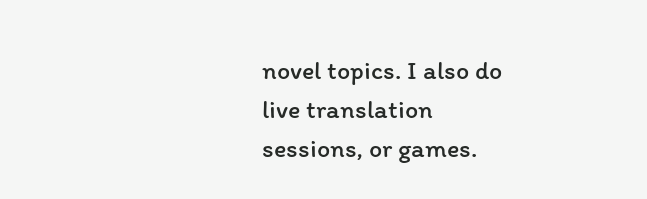novel topics. I also do live translation sessions, or games.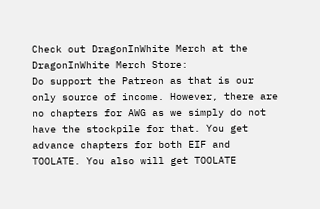Check out DragonInWhite Merch at the DragonInWhite Merch Store:
Do support the Patreon as that is our only source of income. However, there are no chapters for AWG as we simply do not have the stockpile for that. You get advance chapters for both EIF and TOOLATE. You also will get TOOLATE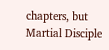chapters, but Martial Disciple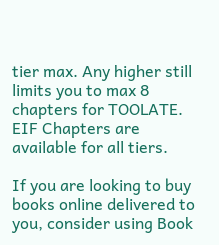tier max. Any higher still limits you to max 8 chapters for TOOLATE. EIF Chapters are available for all tiers.

If you are looking to buy books online delivered to you, consider using Book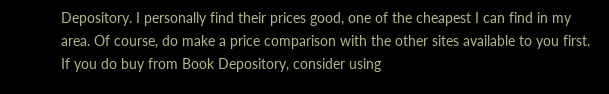Depository. I personally find their prices good, one of the cheapest I can find in my area. Of course, do make a price comparison with the other sites available to you first. If you do buy from Book Depository, consider using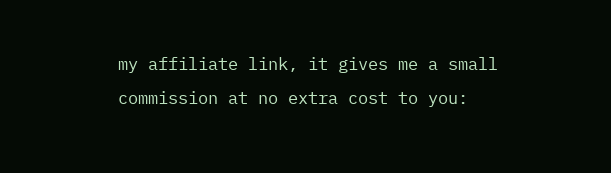my affiliate link, it gives me a small commission at no extra cost to you: